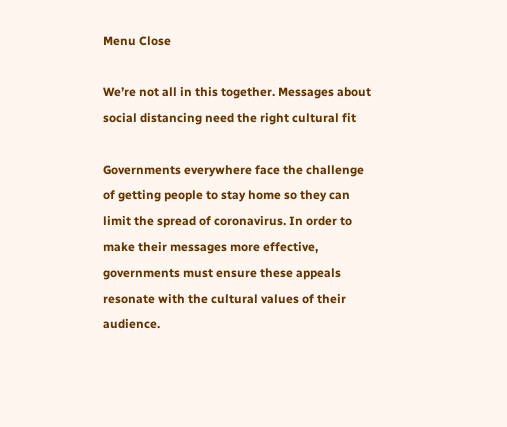Menu Close

We’re not all in this together. Messages about social distancing need the right cultural fit

Governments everywhere face the challenge of getting people to stay home so they can limit the spread of coronavirus. In order to make their messages more effective, governments must ensure these appeals resonate with the cultural values of their audience.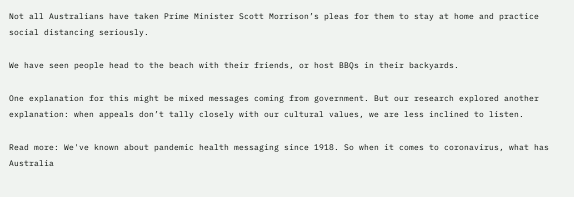Not all Australians have taken Prime Minister Scott Morrison’s pleas for them to stay at home and practice social distancing seriously.

We have seen people head to the beach with their friends, or host BBQs in their backyards.

One explanation for this might be mixed messages coming from government. But our research explored another explanation: when appeals don’t tally closely with our cultural values, we are less inclined to listen.

Read more: We've known about pandemic health messaging since 1918. So when it comes to coronavirus, what has Australia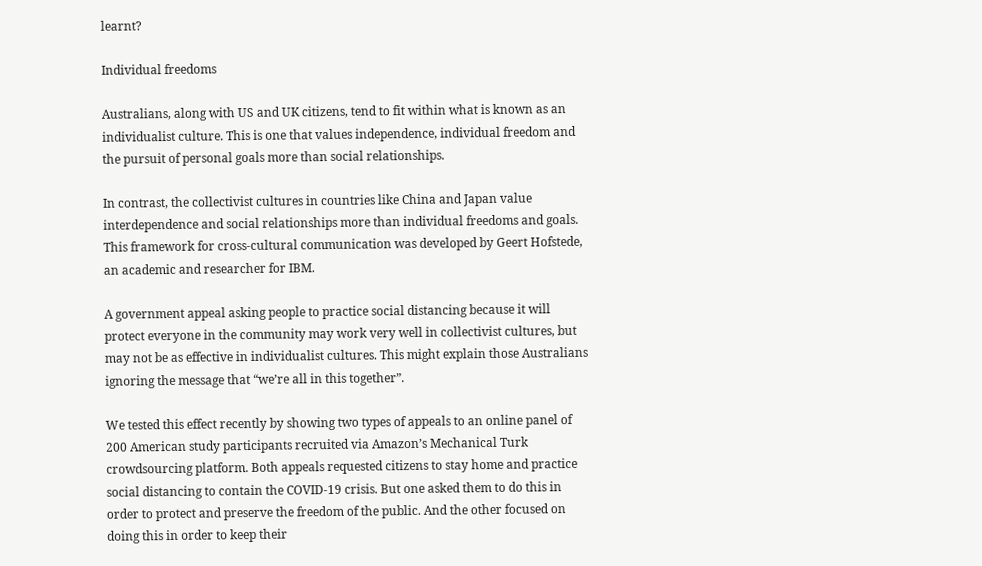learnt?

Individual freedoms

Australians, along with US and UK citizens, tend to fit within what is known as an individualist culture. This is one that values independence, individual freedom and the pursuit of personal goals more than social relationships.

In contrast, the collectivist cultures in countries like China and Japan value interdependence and social relationships more than individual freedoms and goals. This framework for cross-cultural communication was developed by Geert Hofstede, an academic and researcher for IBM.

A government appeal asking people to practice social distancing because it will protect everyone in the community may work very well in collectivist cultures, but may not be as effective in individualist cultures. This might explain those Australians ignoring the message that “we’re all in this together”.

We tested this effect recently by showing two types of appeals to an online panel of 200 American study participants recruited via Amazon’s Mechanical Turk crowdsourcing platform. Both appeals requested citizens to stay home and practice social distancing to contain the COVID-19 crisis. But one asked them to do this in order to protect and preserve the freedom of the public. And the other focused on doing this in order to keep their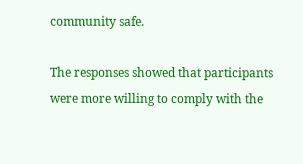community safe.

The responses showed that participants were more willing to comply with the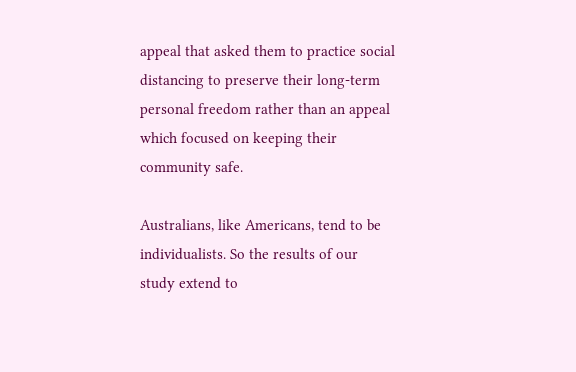appeal that asked them to practice social distancing to preserve their long-term personal freedom rather than an appeal which focused on keeping their community safe.

Australians, like Americans, tend to be individualists. So the results of our study extend to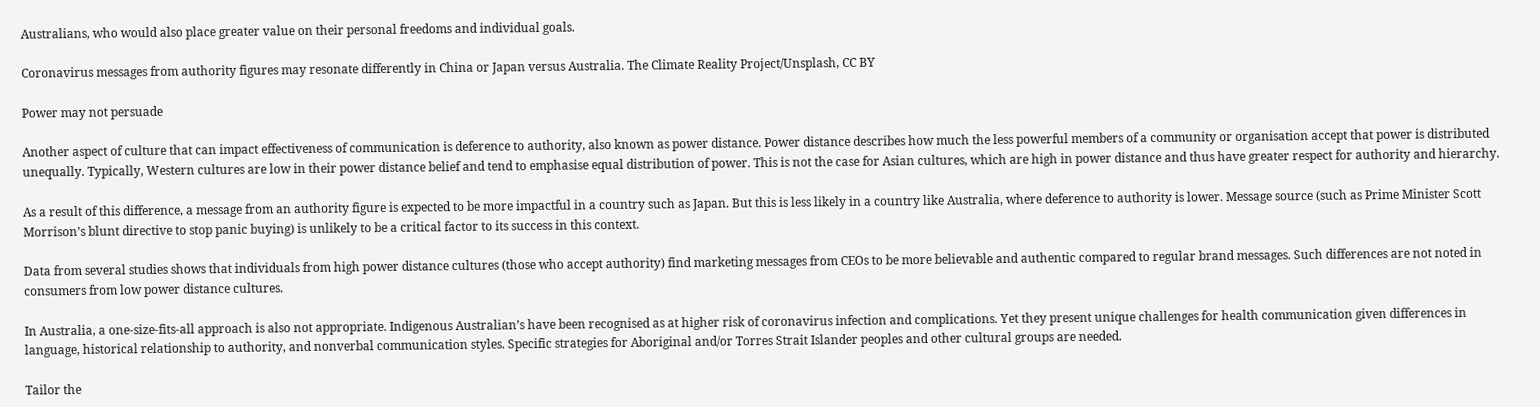Australians, who would also place greater value on their personal freedoms and individual goals.

Coronavirus messages from authority figures may resonate differently in China or Japan versus Australia. The Climate Reality Project/Unsplash, CC BY

Power may not persuade

Another aspect of culture that can impact effectiveness of communication is deference to authority, also known as power distance. Power distance describes how much the less powerful members of a community or organisation accept that power is distributed unequally. Typically, Western cultures are low in their power distance belief and tend to emphasise equal distribution of power. This is not the case for Asian cultures, which are high in power distance and thus have greater respect for authority and hierarchy.

As a result of this difference, a message from an authority figure is expected to be more impactful in a country such as Japan. But this is less likely in a country like Australia, where deference to authority is lower. Message source (such as Prime Minister Scott Morrison’s blunt directive to stop panic buying) is unlikely to be a critical factor to its success in this context.

Data from several studies shows that individuals from high power distance cultures (those who accept authority) find marketing messages from CEOs to be more believable and authentic compared to regular brand messages. Such differences are not noted in consumers from low power distance cultures.

In Australia, a one-size-fits-all approach is also not appropriate. Indigenous Australian’s have been recognised as at higher risk of coronavirus infection and complications. Yet they present unique challenges for health communication given differences in language, historical relationship to authority, and nonverbal communication styles. Specific strategies for Aboriginal and/or Torres Strait Islander peoples and other cultural groups are needed.

Tailor the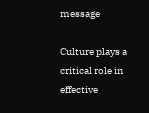message

Culture plays a critical role in effective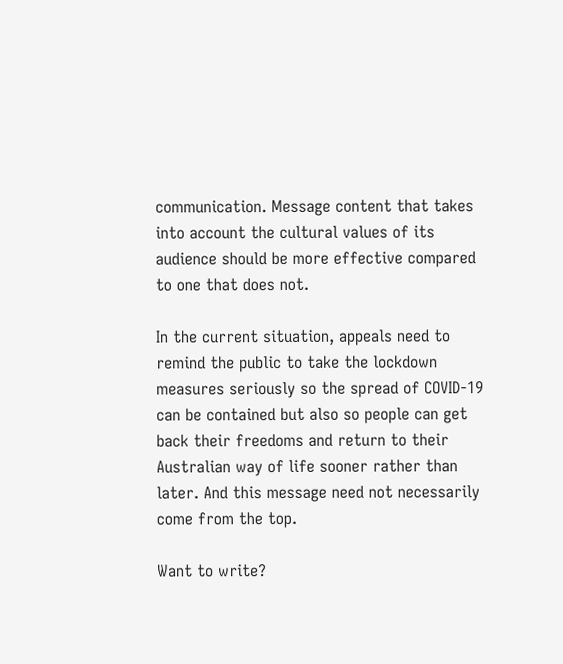communication. Message content that takes into account the cultural values of its audience should be more effective compared to one that does not.

In the current situation, appeals need to remind the public to take the lockdown measures seriously so the spread of COVID-19 can be contained but also so people can get back their freedoms and return to their Australian way of life sooner rather than later. And this message need not necessarily come from the top.

Want to write?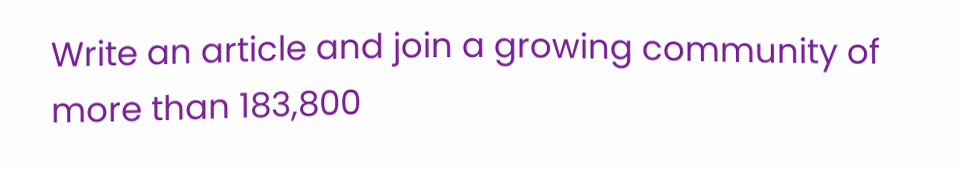Write an article and join a growing community of more than 183,800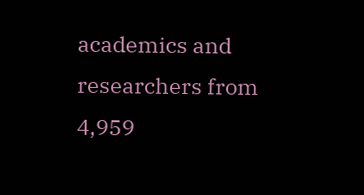academics and researchers from 4,959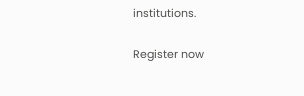institutions.

Register now